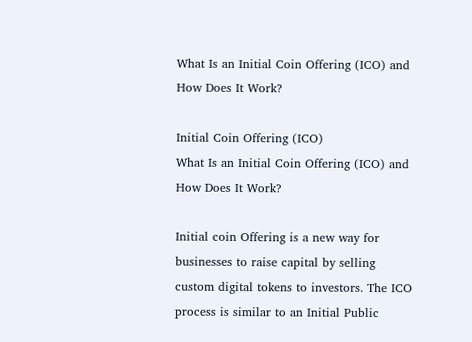What Is an Initial Coin Offering (ICO) and How Does It Work?

Initial Coin Offering (ICO)
What Is an Initial Coin Offering (ICO) and How Does It Work?

Initial coin Offering is a new way for businesses to raise capital by selling custom digital tokens to investors. The ICO process is similar to an Initial Public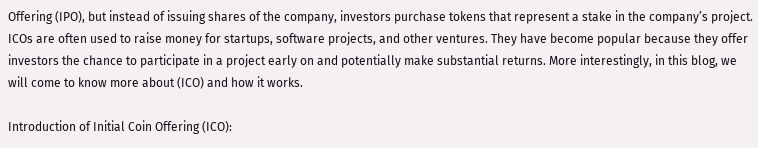Offering (IPO), but instead of issuing shares of the company, investors purchase tokens that represent a stake in the company’s project. ICOs are often used to raise money for startups, software projects, and other ventures. They have become popular because they offer investors the chance to participate in a project early on and potentially make substantial returns. More interestingly, in this blog, we will come to know more about (ICO) and how it works.

Introduction of Initial Coin Offering (ICO):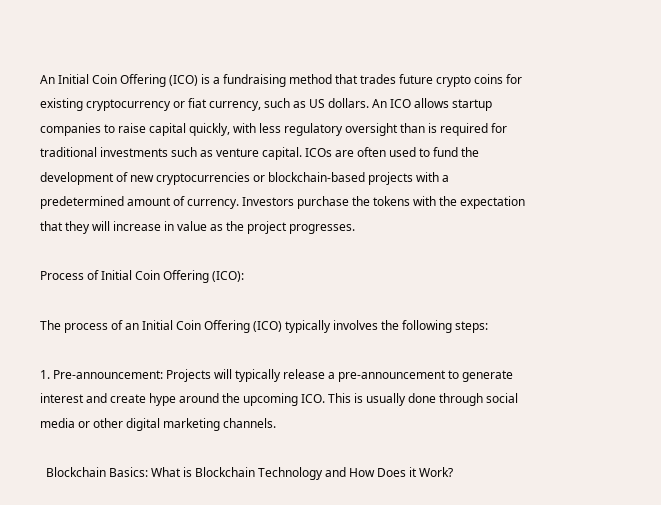An Initial Coin Offering (ICO) is a fundraising method that trades future crypto coins for existing cryptocurrency or fiat currency, such as US dollars. An ICO allows startup companies to raise capital quickly, with less regulatory oversight than is required for traditional investments such as venture capital. ICOs are often used to fund the development of new cryptocurrencies or blockchain-based projects with a predetermined amount of currency. Investors purchase the tokens with the expectation that they will increase in value as the project progresses.

Process of Initial Coin Offering (ICO):

The process of an Initial Coin Offering (ICO) typically involves the following steps:

1. Pre-announcement: Projects will typically release a pre-announcement to generate interest and create hype around the upcoming ICO. This is usually done through social media or other digital marketing channels.

  Blockchain Basics: What is Blockchain Technology and How Does it Work?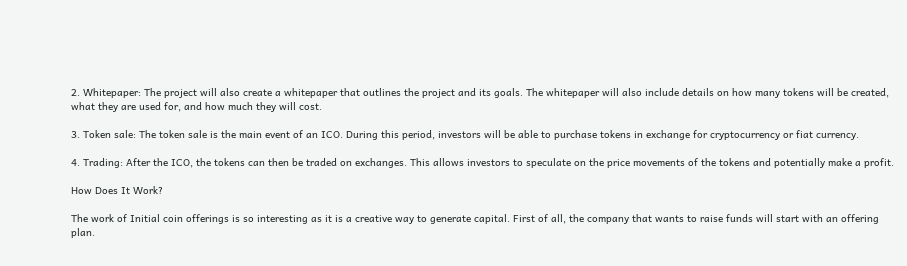2. Whitepaper: The project will also create a whitepaper that outlines the project and its goals. The whitepaper will also include details on how many tokens will be created, what they are used for, and how much they will cost.

3. Token sale: The token sale is the main event of an ICO. During this period, investors will be able to purchase tokens in exchange for cryptocurrency or fiat currency.

4. Trading: After the ICO, the tokens can then be traded on exchanges. This allows investors to speculate on the price movements of the tokens and potentially make a profit.

How Does It Work?

The work of Initial coin offerings is so interesting as it is a creative way to generate capital. First of all, the company that wants to raise funds will start with an offering plan.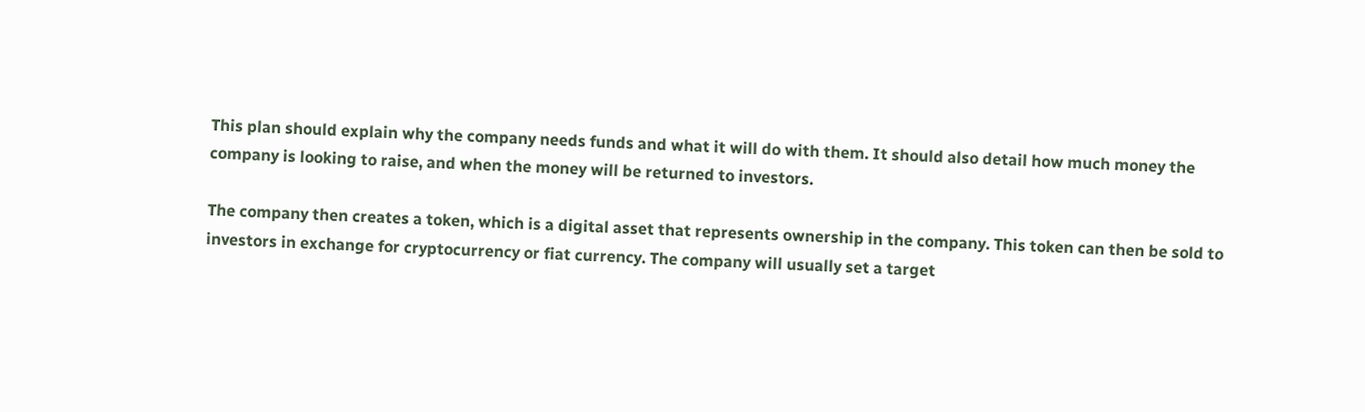This plan should explain why the company needs funds and what it will do with them. It should also detail how much money the company is looking to raise, and when the money will be returned to investors.

The company then creates a token, which is a digital asset that represents ownership in the company. This token can then be sold to investors in exchange for cryptocurrency or fiat currency. The company will usually set a target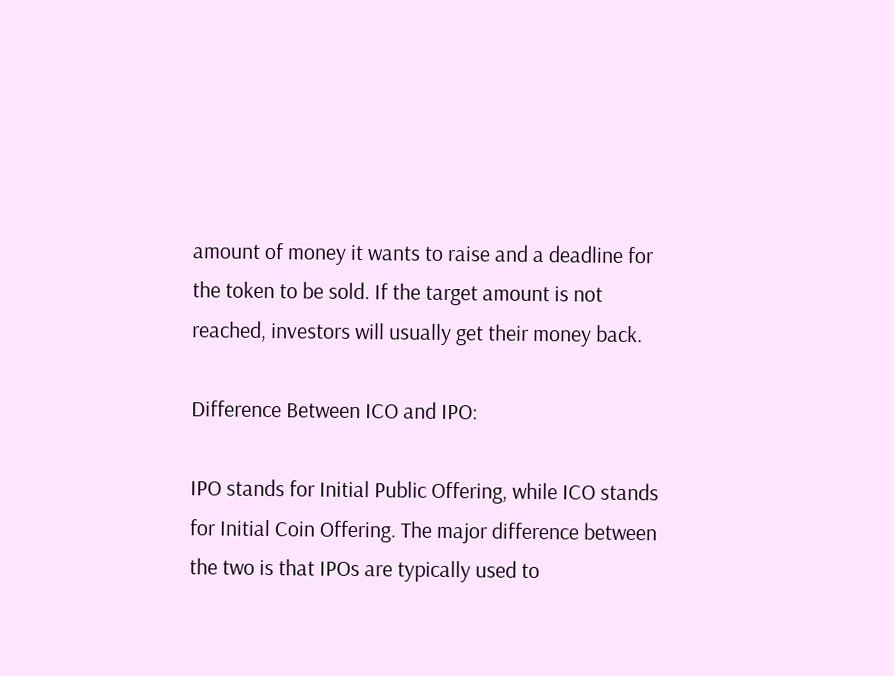amount of money it wants to raise and a deadline for the token to be sold. If the target amount is not reached, investors will usually get their money back.

Difference Between ICO and IPO:

IPO stands for Initial Public Offering, while ICO stands for Initial Coin Offering. The major difference between the two is that IPOs are typically used to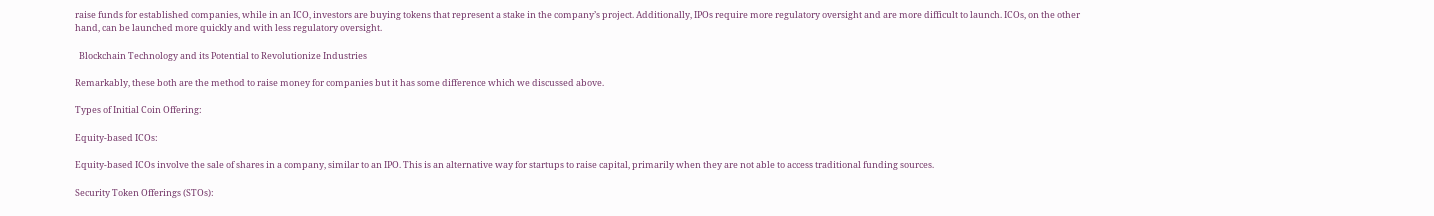raise funds for established companies, while in an ICO, investors are buying tokens that represent a stake in the company’s project. Additionally, IPOs require more regulatory oversight and are more difficult to launch. ICOs, on the other hand, can be launched more quickly and with less regulatory oversight.

  Blockchain Technology and its Potential to Revolutionize Industries

Remarkably, these both are the method to raise money for companies but it has some difference which we discussed above.

Types of Initial Coin Offering:

Equity-based ICOs:

Equity-based ICOs involve the sale of shares in a company, similar to an IPO. This is an alternative way for startups to raise capital, primarily when they are not able to access traditional funding sources.

Security Token Offerings (STOs):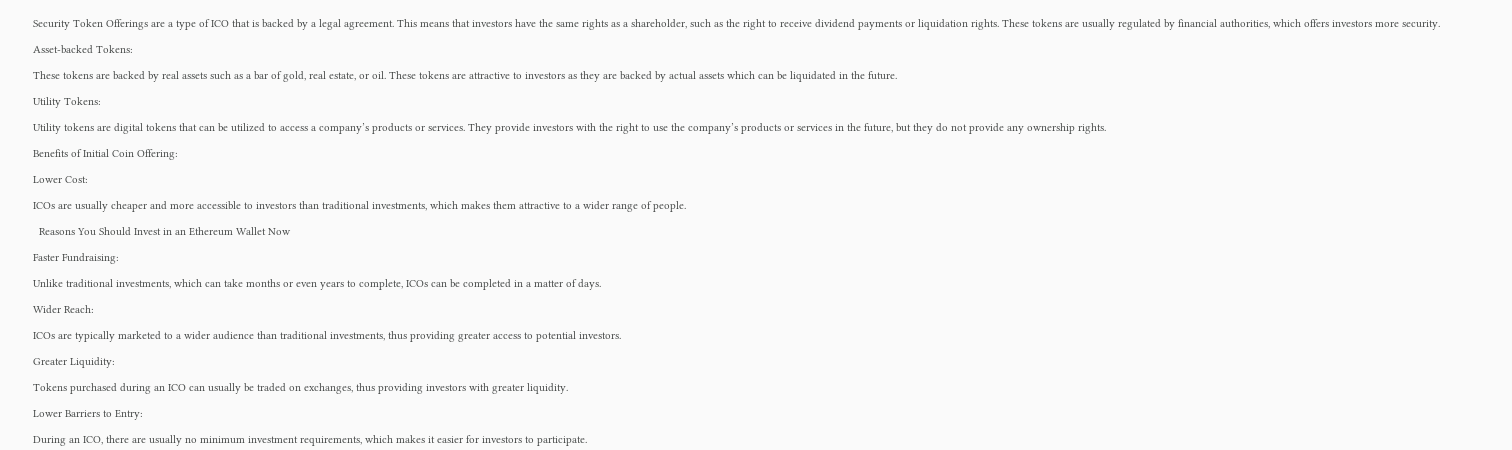Security Token Offerings are a type of ICO that is backed by a legal agreement. This means that investors have the same rights as a shareholder, such as the right to receive dividend payments or liquidation rights. These tokens are usually regulated by financial authorities, which offers investors more security.

Asset-backed Tokens:

These tokens are backed by real assets such as a bar of gold, real estate, or oil. These tokens are attractive to investors as they are backed by actual assets which can be liquidated in the future.

Utility Tokens:

Utility tokens are digital tokens that can be utilized to access a company’s products or services. They provide investors with the right to use the company’s products or services in the future, but they do not provide any ownership rights.

Benefits of Initial Coin Offering:

Lower Cost:

ICOs are usually cheaper and more accessible to investors than traditional investments, which makes them attractive to a wider range of people.

  Reasons You Should Invest in an Ethereum Wallet Now

Faster Fundraising:

Unlike traditional investments, which can take months or even years to complete, ICOs can be completed in a matter of days.

Wider Reach:

ICOs are typically marketed to a wider audience than traditional investments, thus providing greater access to potential investors.

Greater Liquidity:

Tokens purchased during an ICO can usually be traded on exchanges, thus providing investors with greater liquidity.

Lower Barriers to Entry:

During an ICO, there are usually no minimum investment requirements, which makes it easier for investors to participate.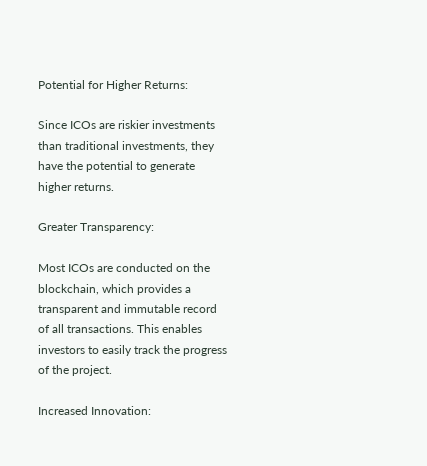Potential for Higher Returns:

Since ICOs are riskier investments than traditional investments, they have the potential to generate higher returns.

Greater Transparency:

Most ICOs are conducted on the blockchain, which provides a transparent and immutable record of all transactions. This enables investors to easily track the progress of the project.

Increased Innovation: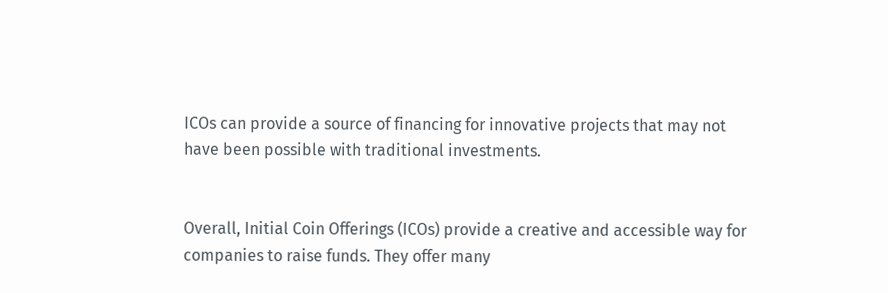ICOs can provide a source of financing for innovative projects that may not have been possible with traditional investments.


Overall, Initial Coin Offerings (ICOs) provide a creative and accessible way for companies to raise funds. They offer many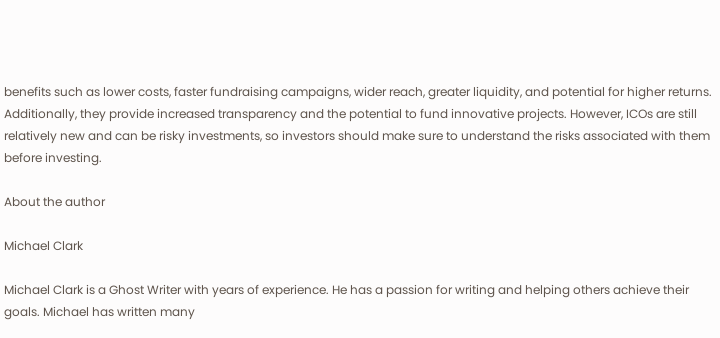benefits such as lower costs, faster fundraising campaigns, wider reach, greater liquidity, and potential for higher returns. Additionally, they provide increased transparency and the potential to fund innovative projects. However, ICOs are still relatively new and can be risky investments, so investors should make sure to understand the risks associated with them before investing.

About the author

Michael Clark

Michael Clark is a Ghost Writer with years of experience. He has a passion for writing and helping others achieve their goals. Michael has written many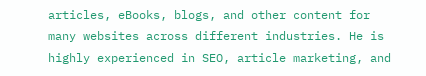articles, eBooks, blogs, and other content for many websites across different industries. He is highly experienced in SEO, article marketing, and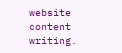website content writing.